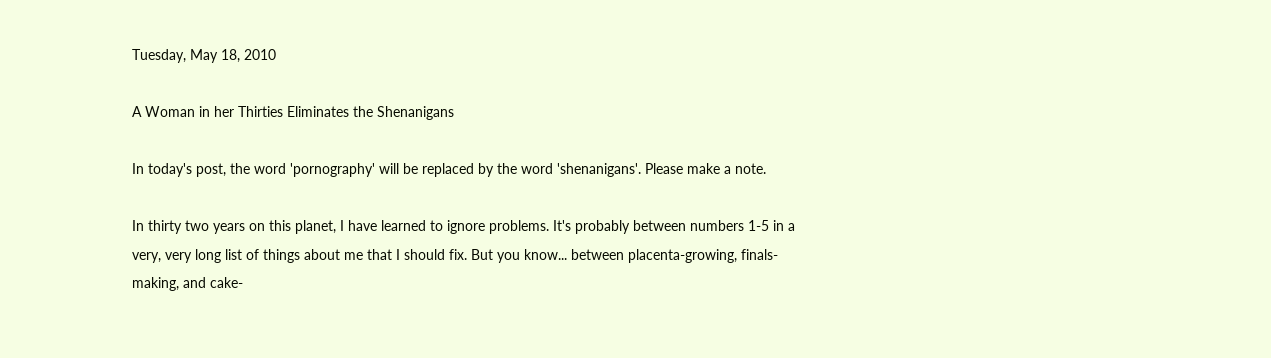Tuesday, May 18, 2010

A Woman in her Thirties Eliminates the Shenanigans

In today's post, the word 'pornography' will be replaced by the word 'shenanigans'. Please make a note.

In thirty two years on this planet, I have learned to ignore problems. It's probably between numbers 1-5 in a very, very long list of things about me that I should fix. But you know... between placenta-growing, finals-making, and cake-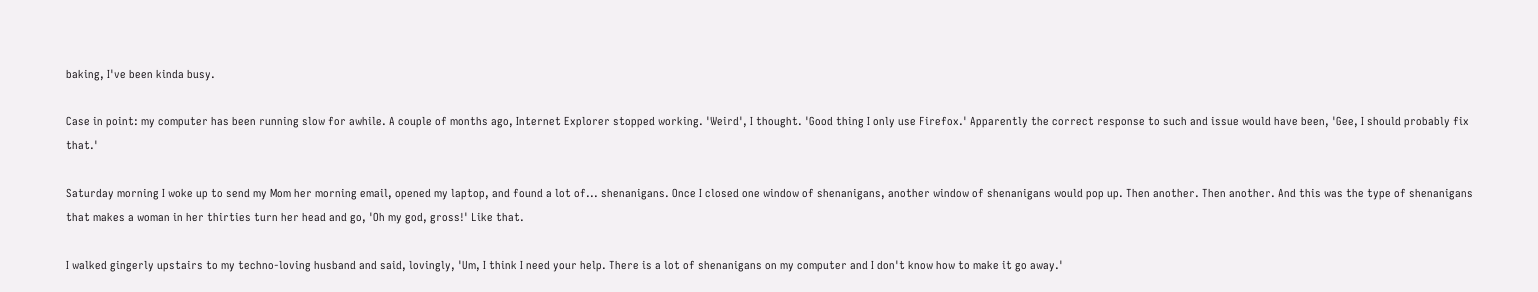baking, I've been kinda busy.

Case in point: my computer has been running slow for awhile. A couple of months ago, Internet Explorer stopped working. 'Weird', I thought. 'Good thing I only use Firefox.' Apparently the correct response to such and issue would have been, 'Gee, I should probably fix that.'

Saturday morning I woke up to send my Mom her morning email, opened my laptop, and found a lot of... shenanigans. Once I closed one window of shenanigans, another window of shenanigans would pop up. Then another. Then another. And this was the type of shenanigans that makes a woman in her thirties turn her head and go, 'Oh my god, gross!' Like that.

I walked gingerly upstairs to my techno-loving husband and said, lovingly, 'Um, I think I need your help. There is a lot of shenanigans on my computer and I don't know how to make it go away.'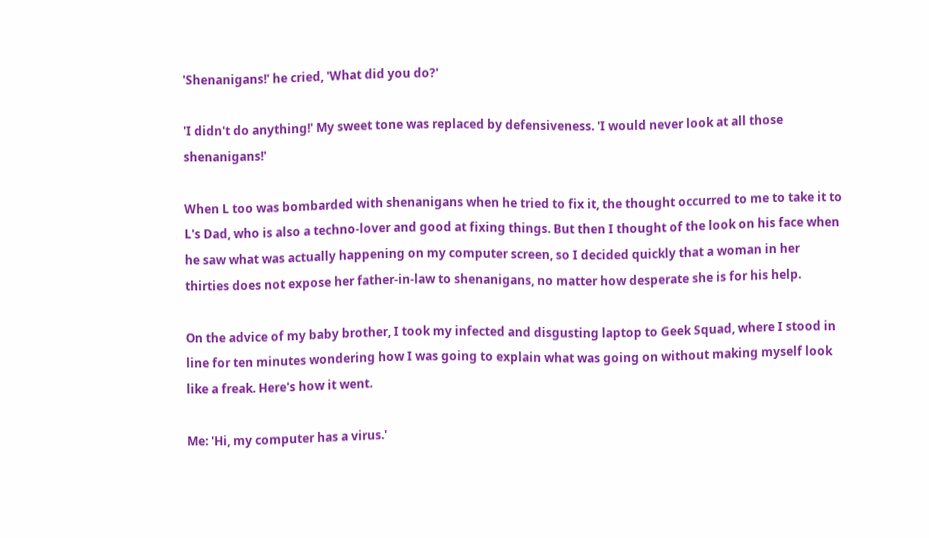'Shenanigans!' he cried, 'What did you do?'

'I didn't do anything!' My sweet tone was replaced by defensiveness. 'I would never look at all those shenanigans!'

When L too was bombarded with shenanigans when he tried to fix it, the thought occurred to me to take it to L's Dad, who is also a techno-lover and good at fixing things. But then I thought of the look on his face when he saw what was actually happening on my computer screen, so I decided quickly that a woman in her thirties does not expose her father-in-law to shenanigans, no matter how desperate she is for his help.

On the advice of my baby brother, I took my infected and disgusting laptop to Geek Squad, where I stood in line for ten minutes wondering how I was going to explain what was going on without making myself look like a freak. Here's how it went.

Me: 'Hi, my computer has a virus.'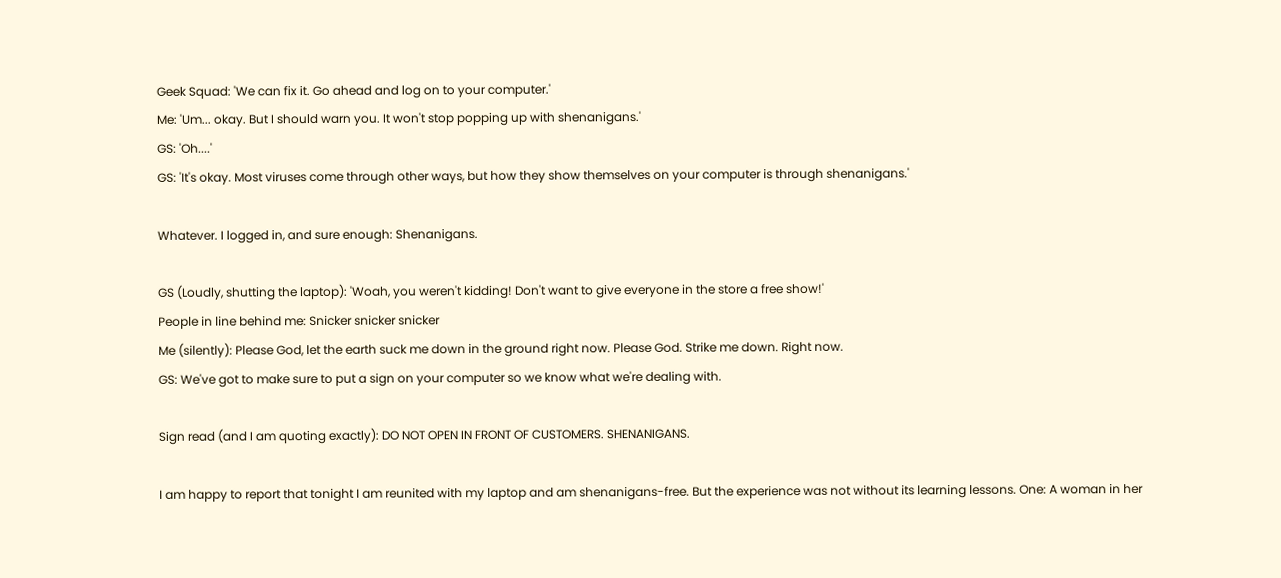Geek Squad: 'We can fix it. Go ahead and log on to your computer.'
Me: 'Um... okay. But I should warn you. It won't stop popping up with shenanigans.'
GS: 'Oh....'
GS: 'It's okay. Most viruses come through other ways, but how they show themselves on your computer is through shenanigans.'

Whatever. I logged in, and sure enough: Shenanigans.

GS (Loudly, shutting the laptop): 'Woah, you weren't kidding! Don't want to give everyone in the store a free show!'
People in line behind me: Snicker snicker snicker
Me (silently): Please God, let the earth suck me down in the ground right now. Please God. Strike me down. Right now.
GS: We've got to make sure to put a sign on your computer so we know what we're dealing with.

Sign read (and I am quoting exactly): DO NOT OPEN IN FRONT OF CUSTOMERS. SHENANIGANS.

I am happy to report that tonight I am reunited with my laptop and am shenanigans-free. But the experience was not without its learning lessons. One: A woman in her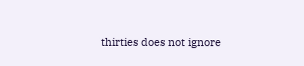thirties does not ignore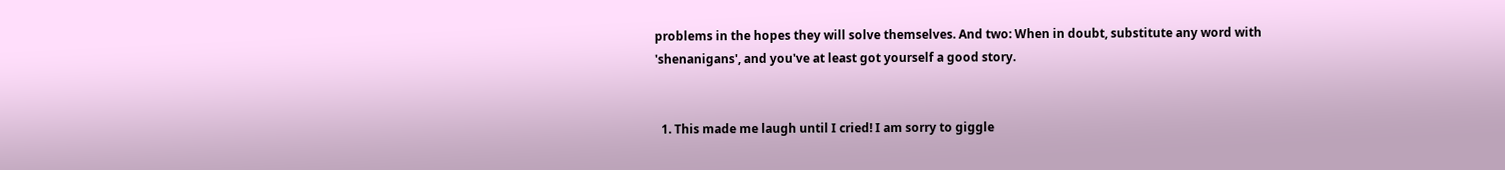problems in the hopes they will solve themselves. And two: When in doubt, substitute any word with 'shenanigans', and you've at least got yourself a good story.


  1. This made me laugh until I cried! I am sorry to giggle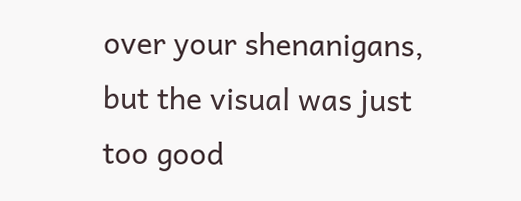over your shenanigans, but the visual was just too good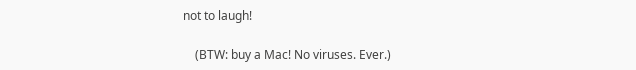not to laugh!

    (BTW: buy a Mac! No viruses. Ever.)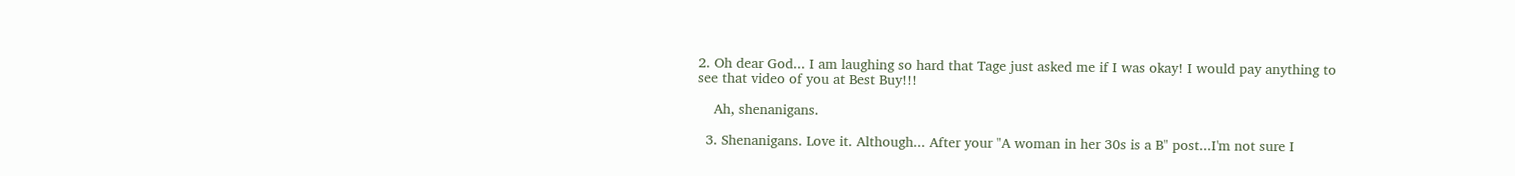2. Oh dear God... I am laughing so hard that Tage just asked me if I was okay! I would pay anything to see that video of you at Best Buy!!!

    Ah, shenanigans.

  3. Shenanigans. Love it. Although... After your "A woman in her 30s is a B" post...I'm not sure I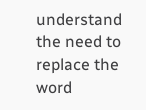understand the need to replace the word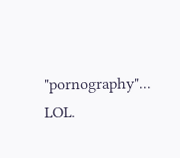"pornography"... LOL.